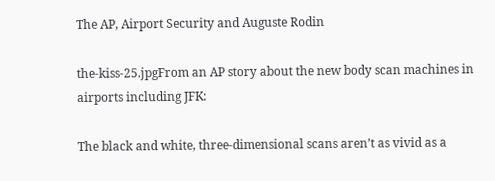The AP, Airport Security and Auguste Rodin

the-kiss-25.jpgFrom an AP story about the new body scan machines in airports including JFK:

The black and white, three-dimensional scans aren’t as vivid as a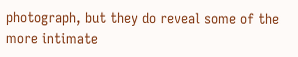photograph, but they do reveal some of the more intimate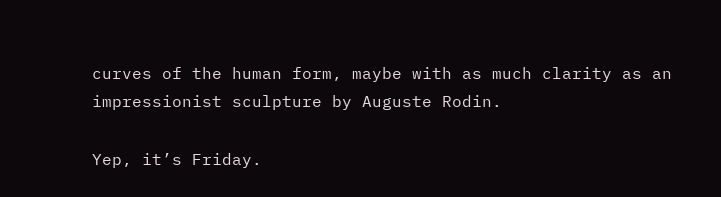curves of the human form, maybe with as much clarity as an impressionist sculpture by Auguste Rodin.

Yep, it’s Friday.